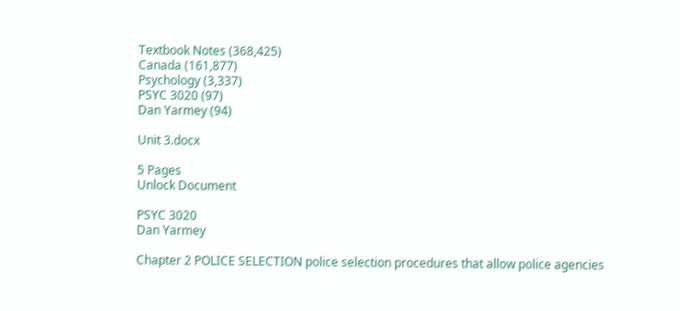Textbook Notes (368,425)
Canada (161,877)
Psychology (3,337)
PSYC 3020 (97)
Dan Yarmey (94)

Unit 3.docx

5 Pages
Unlock Document

PSYC 3020
Dan Yarmey

Chapter 2 POLICE SELECTION police selection procedures that allow police agencies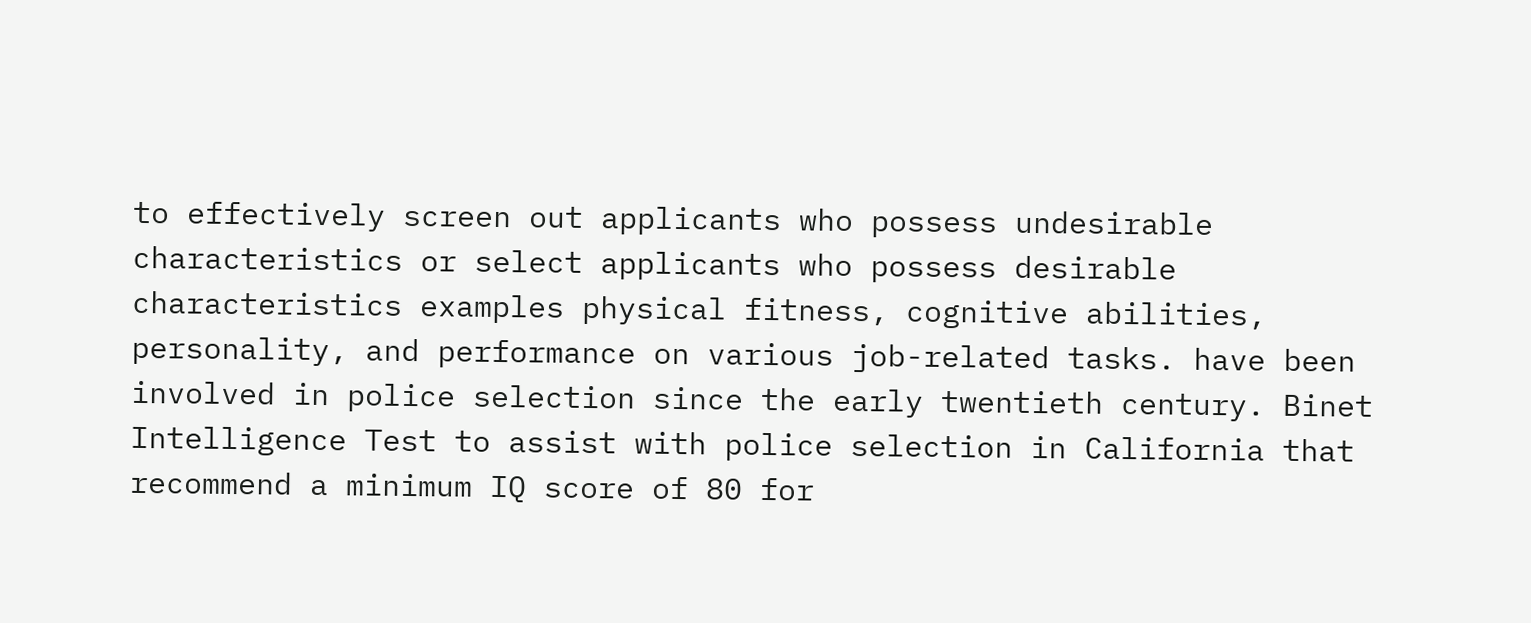to effectively screen out applicants who possess undesirable characteristics or select applicants who possess desirable characteristics examples physical fitness, cognitive abilities, personality, and performance on various job-related tasks. have been involved in police selection since the early twentieth century. Binet Intelligence Test to assist with police selection in California that recommend a minimum IQ score of 80 for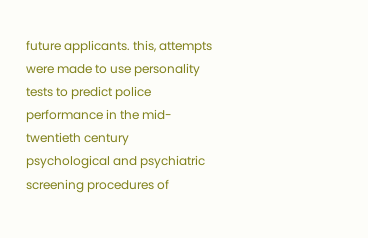future applicants. this, attempts were made to use personality tests to predict police performance in the mid-twentieth century psychological and psychiatric screening procedures of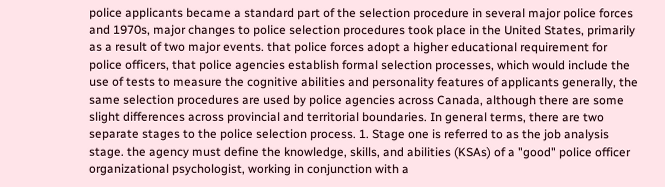police applicants became a standard part of the selection procedure in several major police forces and 1970s, major changes to police selection procedures took place in the United States, primarily as a result of two major events. that police forces adopt a higher educational requirement for police officers, that police agencies establish formal selection processes, which would include the use of tests to measure the cognitive abilities and personality features of applicants generally, the same selection procedures are used by police agencies across Canada, although there are some slight differences across provincial and territorial boundaries. In general terms, there are two separate stages to the police selection process. 1. Stage one is referred to as the job analysis stage. the agency must define the knowledge, skills, and abilities (KSAs) of a "good" police officer organizational psychologist, working in conjunction with a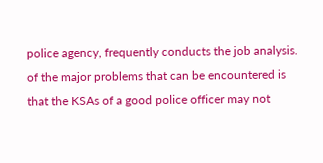police agency, frequently conducts the job analysis. of the major problems that can be encountered is that the KSAs of a good police officer may not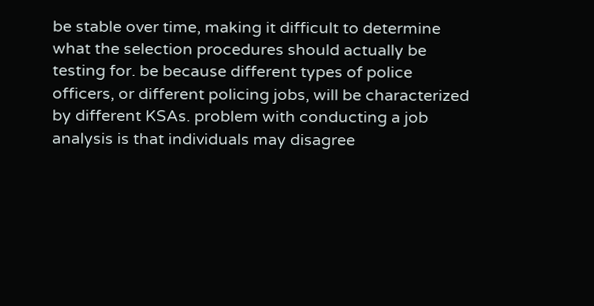be stable over time, making it difficult to determine what the selection procedures should actually be testing for. be because different types of police officers, or different policing jobs, will be characterized by different KSAs. problem with conducting a job analysis is that individuals may disagree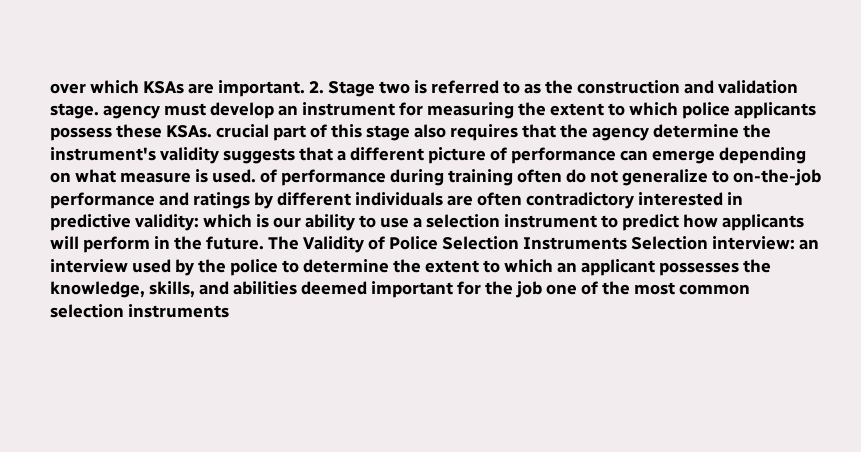over which KSAs are important. 2. Stage two is referred to as the construction and validation stage. agency must develop an instrument for measuring the extent to which police applicants possess these KSAs. crucial part of this stage also requires that the agency determine the instrument's validity suggests that a different picture of performance can emerge depending on what measure is used. of performance during training often do not generalize to on-the-job performance and ratings by different individuals are often contradictory interested in predictive validity: which is our ability to use a selection instrument to predict how applicants will perform in the future. The Validity of Police Selection Instruments Selection interview: an interview used by the police to determine the extent to which an applicant possesses the knowledge, skills, and abilities deemed important for the job one of the most common selection instruments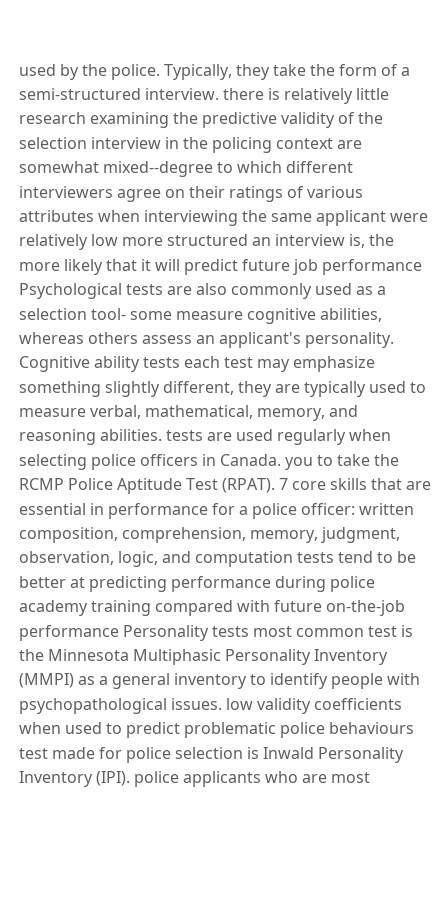used by the police. Typically, they take the form of a semi-structured interview. there is relatively little research examining the predictive validity of the selection interview in the policing context are somewhat mixed--degree to which different interviewers agree on their ratings of various attributes when interviewing the same applicant were relatively low more structured an interview is, the more likely that it will predict future job performance Psychological tests are also commonly used as a selection tool- some measure cognitive abilities, whereas others assess an applicant's personality. Cognitive ability tests each test may emphasize something slightly different, they are typically used to measure verbal, mathematical, memory, and reasoning abilities. tests are used regularly when selecting police officers in Canada. you to take the RCMP Police Aptitude Test (RPAT). 7 core skills that are essential in performance for a police officer: written composition, comprehension, memory, judgment, observation, logic, and computation tests tend to be better at predicting performance during police academy training compared with future on-the-job performance Personality tests most common test is the Minnesota Multiphasic Personality Inventory (MMPI) as a general inventory to identify people with psychopathological issues. low validity coefficients when used to predict problematic police behaviours test made for police selection is Inwald Personality Inventory (IPI). police applicants who are most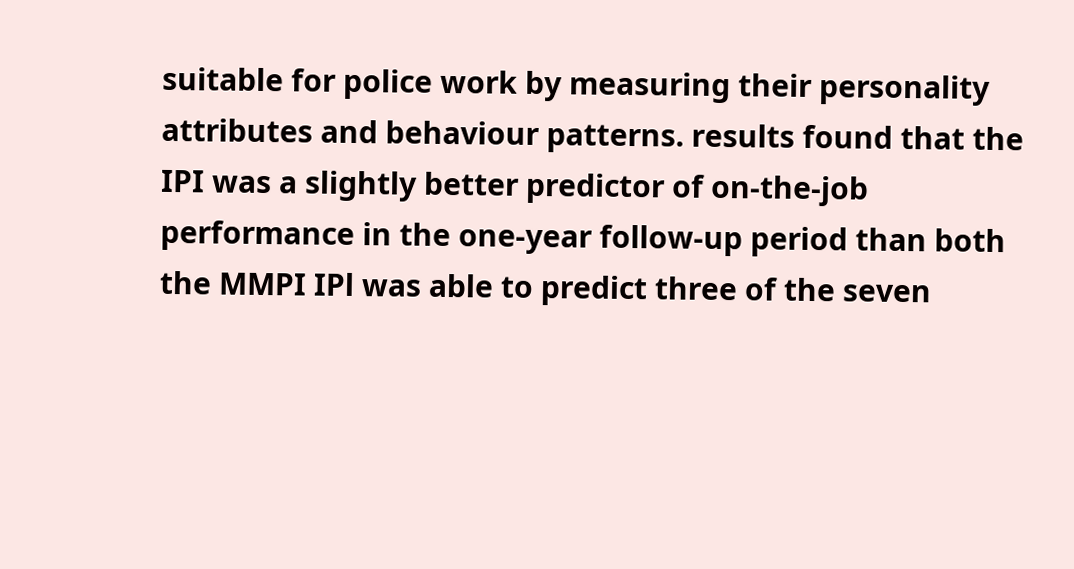suitable for police work by measuring their personality attributes and behaviour patterns. results found that the IPI was a slightly better predictor of on-the-job performance in the one-year follow-up period than both the MMPI IPl was able to predict three of the seven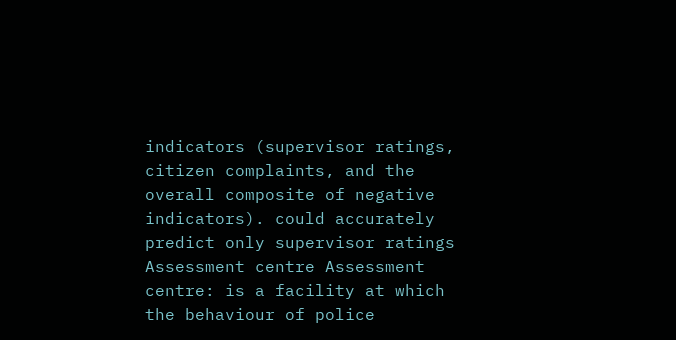indicators (supervisor ratings, citizen complaints, and the overall composite of negative indicators). could accurately predict only supervisor ratings Assessment centre Assessment centre: is a facility at which the behaviour of police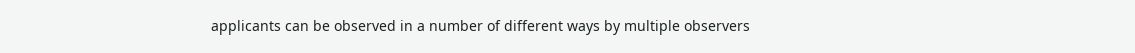applicants can be observed in a number of different ways by multiple observers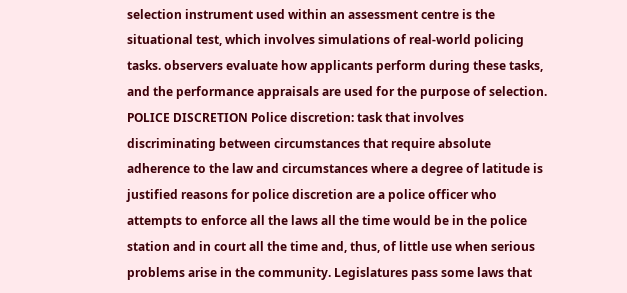selection instrument used within an assessment centre is the situational test, which involves simulations of real-world policing tasks. observers evaluate how applicants perform during these tasks, and the performance appraisals are used for the purpose of selection. POLICE DISCRETION Police discretion: task that involves discriminating between circumstances that require absolute adherence to the law and circumstances where a degree of latitude is justified reasons for police discretion are a police officer who attempts to enforce all the laws all the time would be in the police station and in court all the time and, thus, of little use when serious problems arise in the community. Legislatures pass some laws that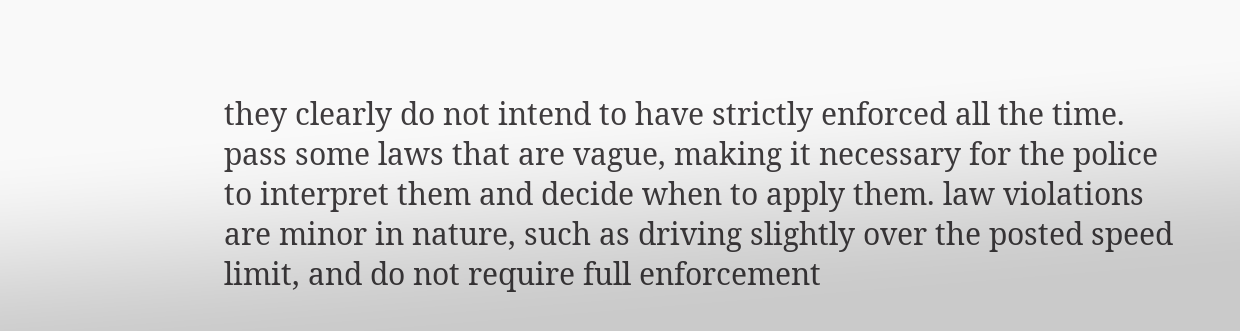they clearly do not intend to have strictly enforced all the time. pass some laws that are vague, making it necessary for the police to interpret them and decide when to apply them. law violations are minor in nature, such as driving slightly over the posted speed limit, and do not require full enforcement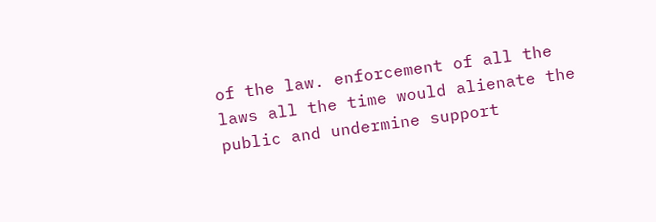of the law. enforcement of all the laws all the time would alienate the public and undermine support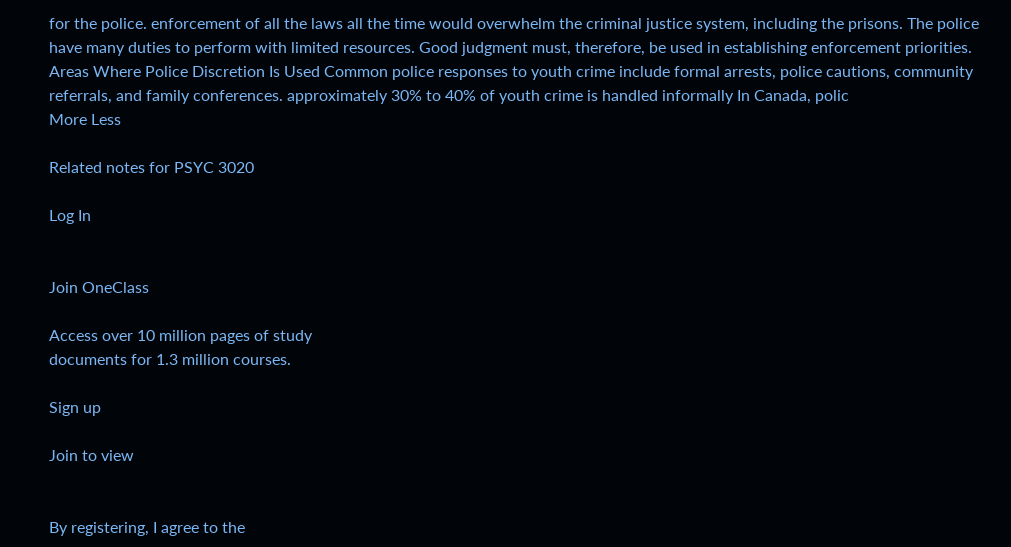for the police. enforcement of all the laws all the time would overwhelm the criminal justice system, including the prisons. The police have many duties to perform with limited resources. Good judgment must, therefore, be used in establishing enforcement priorities. Areas Where Police Discretion Is Used Common police responses to youth crime include formal arrests, police cautions, community referrals, and family conferences. approximately 30% to 40% of youth crime is handled informally In Canada, polic
More Less

Related notes for PSYC 3020

Log In


Join OneClass

Access over 10 million pages of study
documents for 1.3 million courses.

Sign up

Join to view


By registering, I agree to the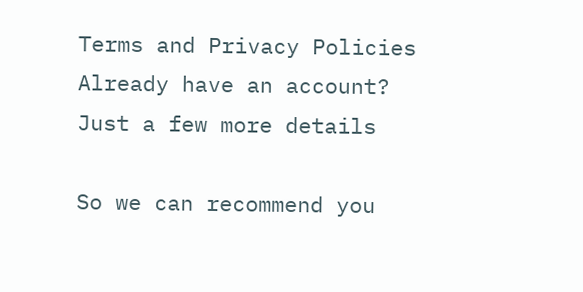Terms and Privacy Policies
Already have an account?
Just a few more details

So we can recommend you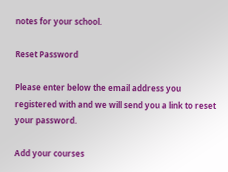notes for your school.

Reset Password

Please enter below the email address you registered with and we will send you a link to reset your password.

Add your courses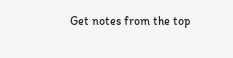Get notes from the top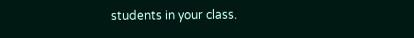students in your class.